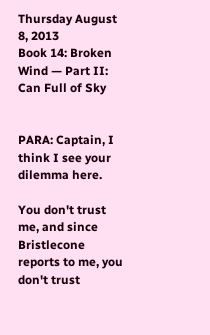Thursday August 8, 2013
Book 14: Broken Wind — Part II: Can Full of Sky


PARA: Captain, I think I see your dilemma here.

You don't trust me, and since Bristlecone reports to me, you don't trust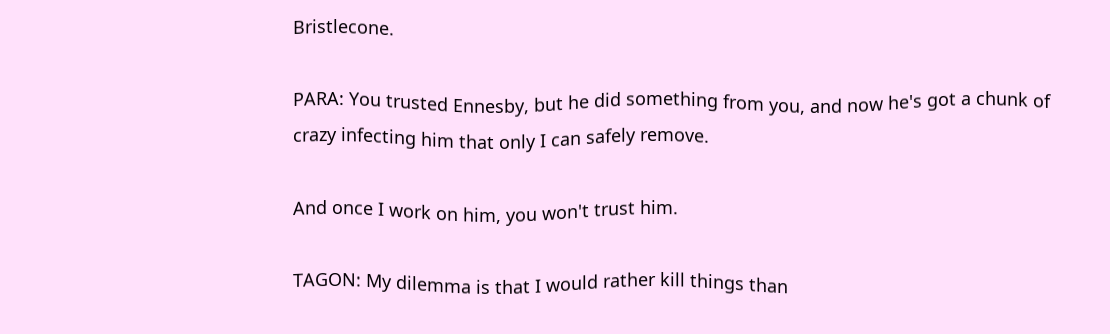Bristlecone.

PARA: You trusted Ennesby, but he did something from you, and now he's got a chunk of crazy infecting him that only I can safely remove.

And once I work on him, you won't trust him.

TAGON: My dilemma is that I would rather kill things than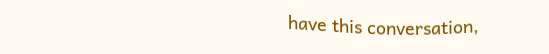have this conversation,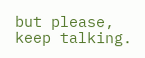but please, keep talking.